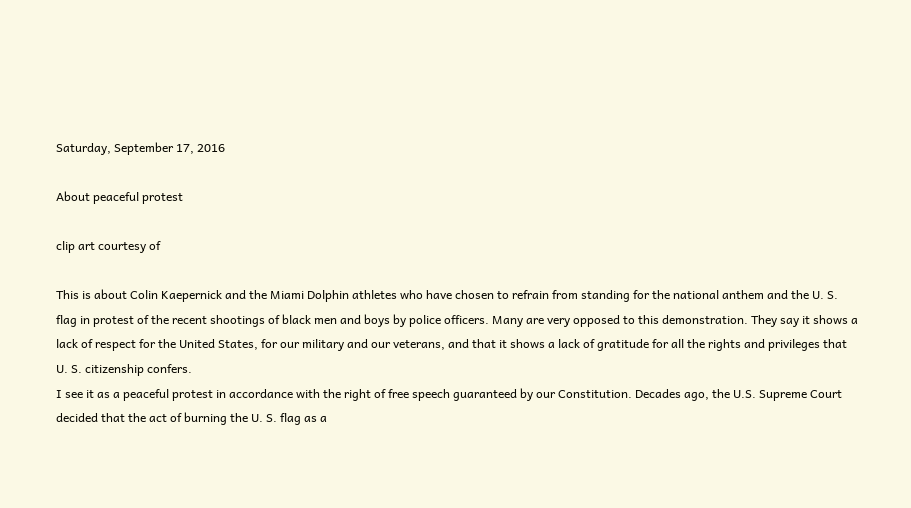Saturday, September 17, 2016

About peaceful protest

clip art courtesy of

This is about Colin Kaepernick and the Miami Dolphin athletes who have chosen to refrain from standing for the national anthem and the U. S. flag in protest of the recent shootings of black men and boys by police officers. Many are very opposed to this demonstration. They say it shows a lack of respect for the United States, for our military and our veterans, and that it shows a lack of gratitude for all the rights and privileges that U. S. citizenship confers.
I see it as a peaceful protest in accordance with the right of free speech guaranteed by our Constitution. Decades ago, the U.S. Supreme Court decided that the act of burning the U. S. flag as a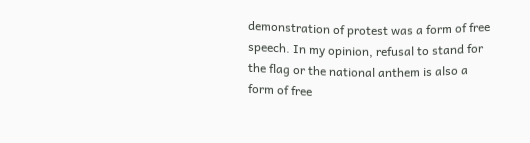demonstration of protest was a form of free speech. In my opinion, refusal to stand for the flag or the national anthem is also a form of free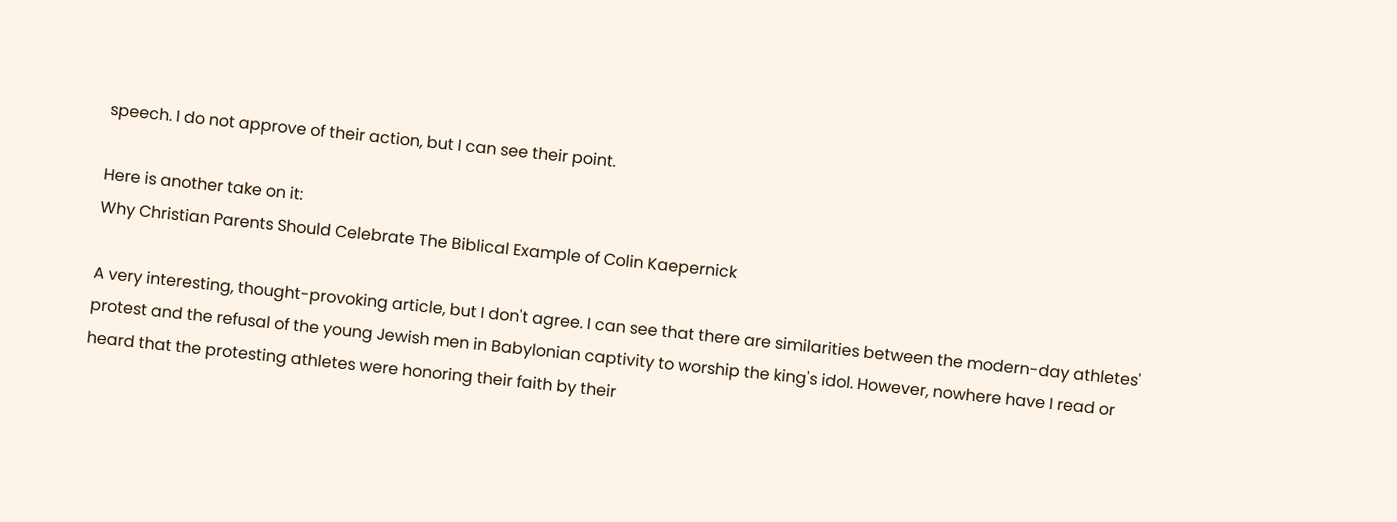speech. I do not approve of their action, but I can see their point.

Here is another take on it:
Why Christian Parents Should Celebrate The Biblical Example of Colin Kaepernick

A very interesting, thought-provoking article, but I don't agree. I can see that there are similarities between the modern-day athletes' protest and the refusal of the young Jewish men in Babylonian captivity to worship the king's idol. However, nowhere have I read or heard that the protesting athletes were honoring their faith by their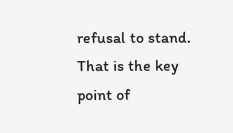refusal to stand. That is the key point of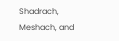Shadrach, Meshach, and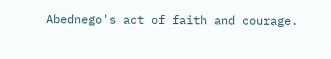Abednego's act of faith and courage.